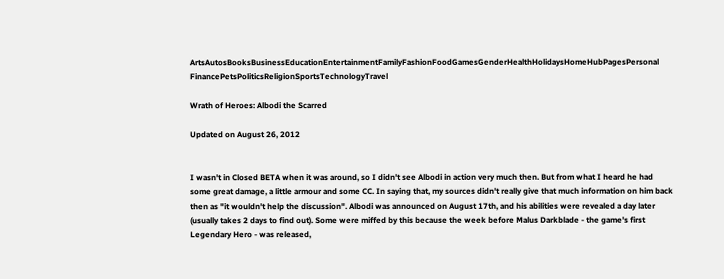ArtsAutosBooksBusinessEducationEntertainmentFamilyFashionFoodGamesGenderHealthHolidaysHomeHubPagesPersonal FinancePetsPoliticsReligionSportsTechnologyTravel

Wrath of Heroes: Albodi the Scarred

Updated on August 26, 2012


I wasn't in Closed BETA when it was around, so I didn't see Albodi in action very much then. But from what I heard he had some great damage, a little armour and some CC. In saying that, my sources didn't really give that much information on him back then as "it wouldn't help the discussion". Albodi was announced on August 17th, and his abilities were revealed a day later (usually takes 2 days to find out). Some were miffed by this because the week before Malus Darkblade - the game's first Legendary Hero - was released,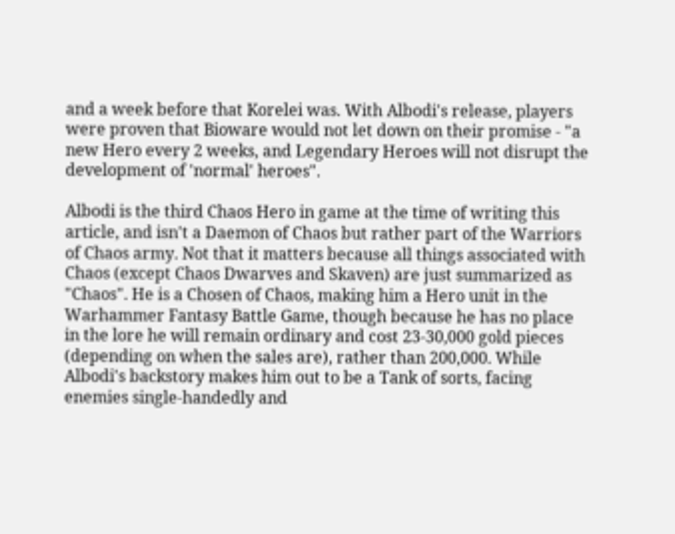and a week before that Korelei was. With Albodi's release, players were proven that Bioware would not let down on their promise - "a new Hero every 2 weeks, and Legendary Heroes will not disrupt the development of 'normal' heroes".

Albodi is the third Chaos Hero in game at the time of writing this article, and isn't a Daemon of Chaos but rather part of the Warriors of Chaos army. Not that it matters because all things associated with Chaos (except Chaos Dwarves and Skaven) are just summarized as "Chaos". He is a Chosen of Chaos, making him a Hero unit in the Warhammer Fantasy Battle Game, though because he has no place in the lore he will remain ordinary and cost 23-30,000 gold pieces (depending on when the sales are), rather than 200,000. While Albodi's backstory makes him out to be a Tank of sorts, facing enemies single-handedly and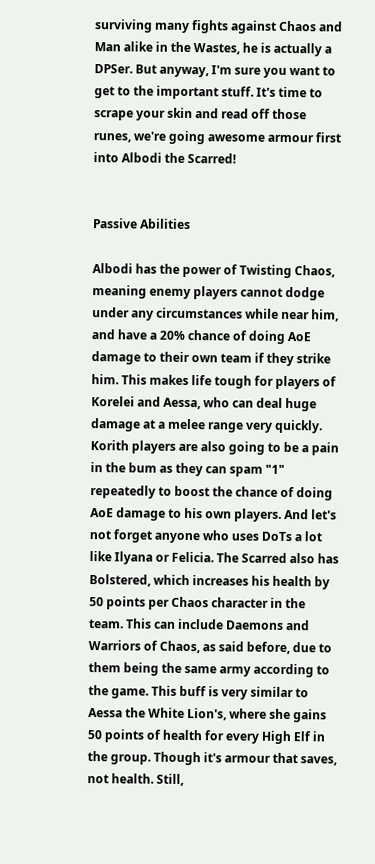surviving many fights against Chaos and Man alike in the Wastes, he is actually a DPSer. But anyway, I'm sure you want to get to the important stuff. It's time to scrape your skin and read off those runes, we're going awesome armour first into Albodi the Scarred!


Passive Abilities

Albodi has the power of Twisting Chaos, meaning enemy players cannot dodge under any circumstances while near him, and have a 20% chance of doing AoE damage to their own team if they strike him. This makes life tough for players of Korelei and Aessa, who can deal huge damage at a melee range very quickly. Korith players are also going to be a pain in the bum as they can spam "1" repeatedly to boost the chance of doing AoE damage to his own players. And let's not forget anyone who uses DoTs a lot like Ilyana or Felicia. The Scarred also has Bolstered, which increases his health by 50 points per Chaos character in the team. This can include Daemons and Warriors of Chaos, as said before, due to them being the same army according to the game. This buff is very similar to Aessa the White Lion's, where she gains 50 points of health for every High Elf in the group. Though it's armour that saves, not health. Still,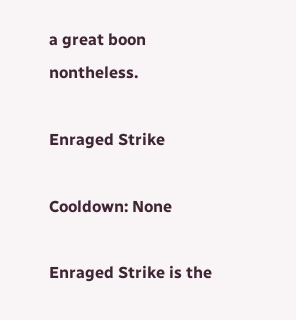a great boon nontheless.

Enraged Strike

Cooldown: None

Enraged Strike is the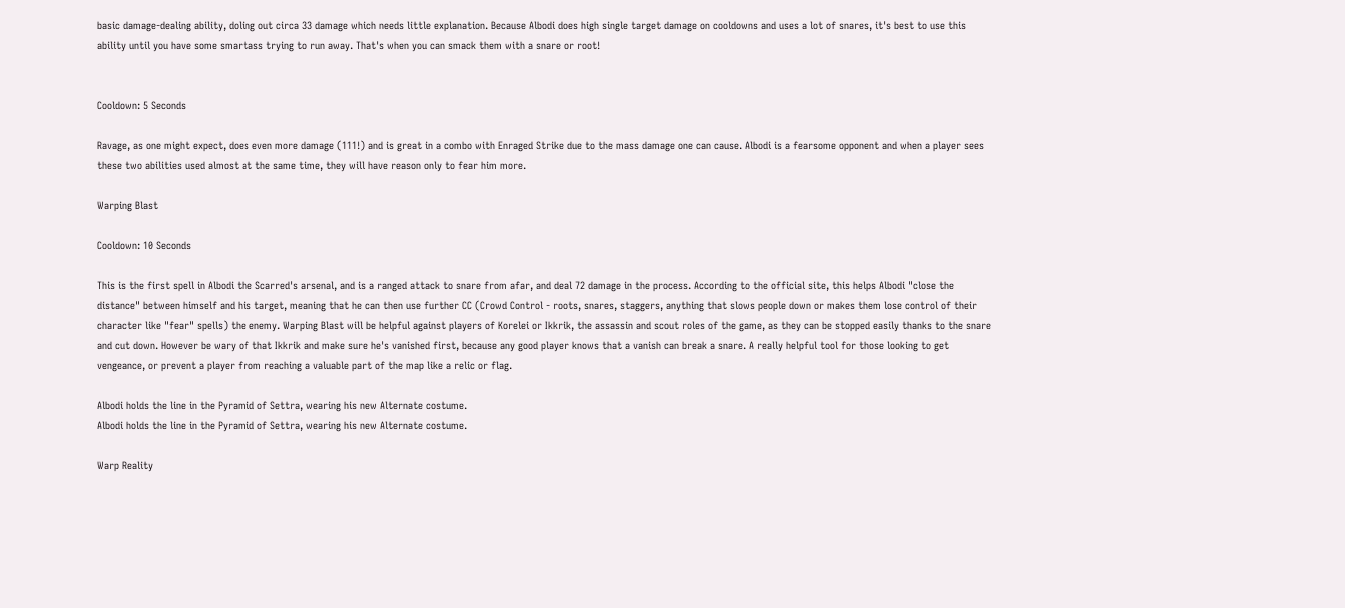basic damage-dealing ability, doling out circa 33 damage which needs little explanation. Because Albodi does high single target damage on cooldowns and uses a lot of snares, it's best to use this ability until you have some smartass trying to run away. That's when you can smack them with a snare or root!


Cooldown: 5 Seconds

Ravage, as one might expect, does even more damage (111!) and is great in a combo with Enraged Strike due to the mass damage one can cause. Albodi is a fearsome opponent and when a player sees these two abilities used almost at the same time, they will have reason only to fear him more.

Warping Blast

Cooldown: 10 Seconds

This is the first spell in Albodi the Scarred's arsenal, and is a ranged attack to snare from afar, and deal 72 damage in the process. According to the official site, this helps Albodi "close the distance" between himself and his target, meaning that he can then use further CC (Crowd Control - roots, snares, staggers, anything that slows people down or makes them lose control of their character like "fear" spells) the enemy. Warping Blast will be helpful against players of Korelei or Ikkrik, the assassin and scout roles of the game, as they can be stopped easily thanks to the snare and cut down. However be wary of that Ikkrik and make sure he's vanished first, because any good player knows that a vanish can break a snare. A really helpful tool for those looking to get vengeance, or prevent a player from reaching a valuable part of the map like a relic or flag.

Albodi holds the line in the Pyramid of Settra, wearing his new Alternate costume.
Albodi holds the line in the Pyramid of Settra, wearing his new Alternate costume.

Warp Reality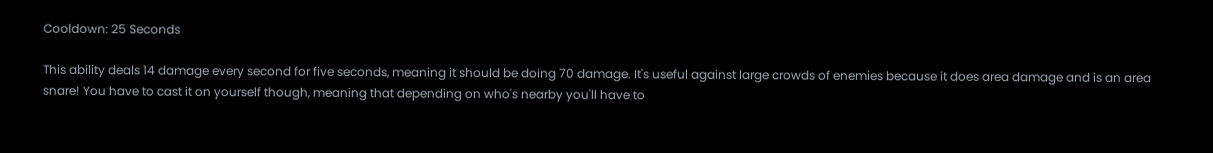Cooldown: 25 Seconds

This ability deals 14 damage every second for five seconds, meaning it should be doing 70 damage. It's useful against large crowds of enemies because it does area damage and is an area snare! You have to cast it on yourself though, meaning that depending on who's nearby you'll have to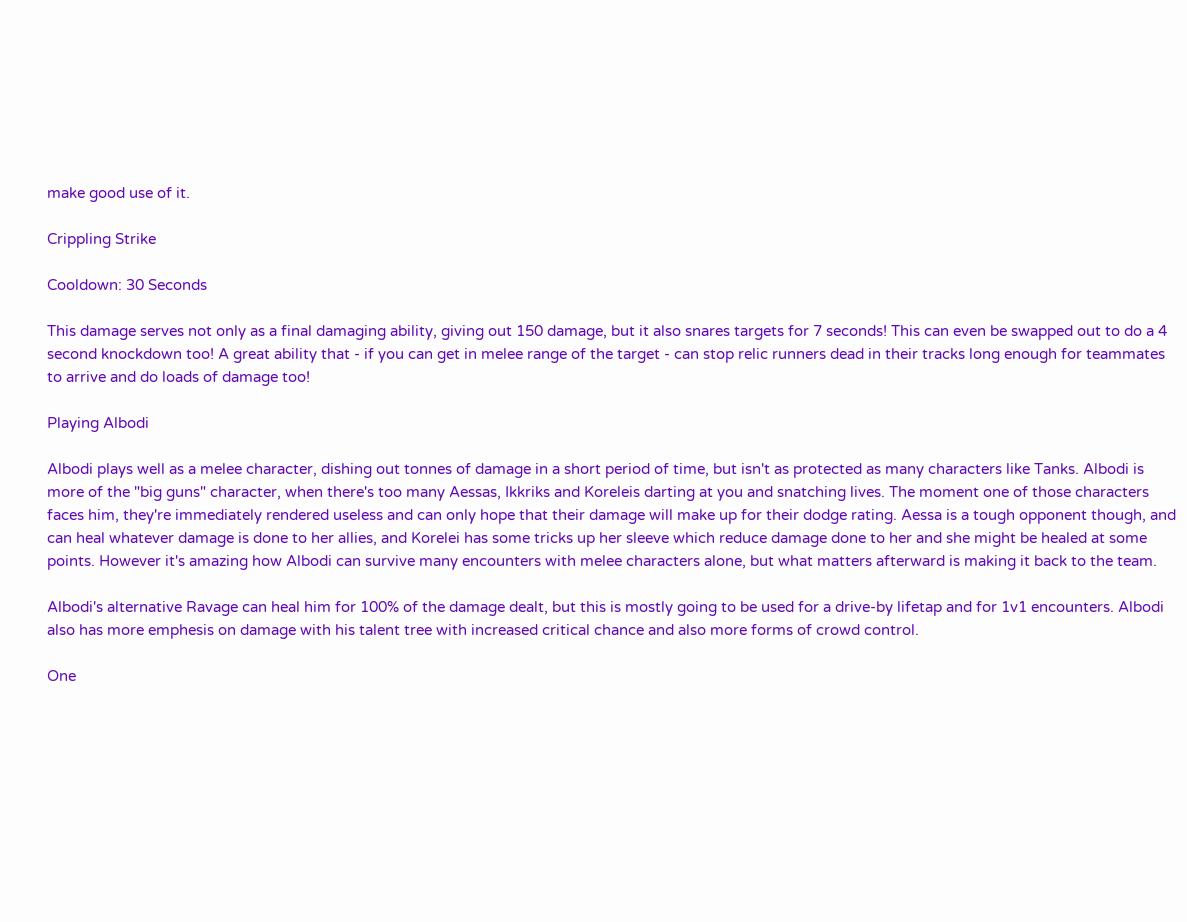make good use of it.

Crippling Strike

Cooldown: 30 Seconds

This damage serves not only as a final damaging ability, giving out 150 damage, but it also snares targets for 7 seconds! This can even be swapped out to do a 4 second knockdown too! A great ability that - if you can get in melee range of the target - can stop relic runners dead in their tracks long enough for teammates to arrive and do loads of damage too!

Playing Albodi

Albodi plays well as a melee character, dishing out tonnes of damage in a short period of time, but isn't as protected as many characters like Tanks. Albodi is more of the "big guns" character, when there's too many Aessas, Ikkriks and Koreleis darting at you and snatching lives. The moment one of those characters faces him, they're immediately rendered useless and can only hope that their damage will make up for their dodge rating. Aessa is a tough opponent though, and can heal whatever damage is done to her allies, and Korelei has some tricks up her sleeve which reduce damage done to her and she might be healed at some points. However it's amazing how Albodi can survive many encounters with melee characters alone, but what matters afterward is making it back to the team.

Albodi's alternative Ravage can heal him for 100% of the damage dealt, but this is mostly going to be used for a drive-by lifetap and for 1v1 encounters. Albodi also has more emphesis on damage with his talent tree with increased critical chance and also more forms of crowd control.

One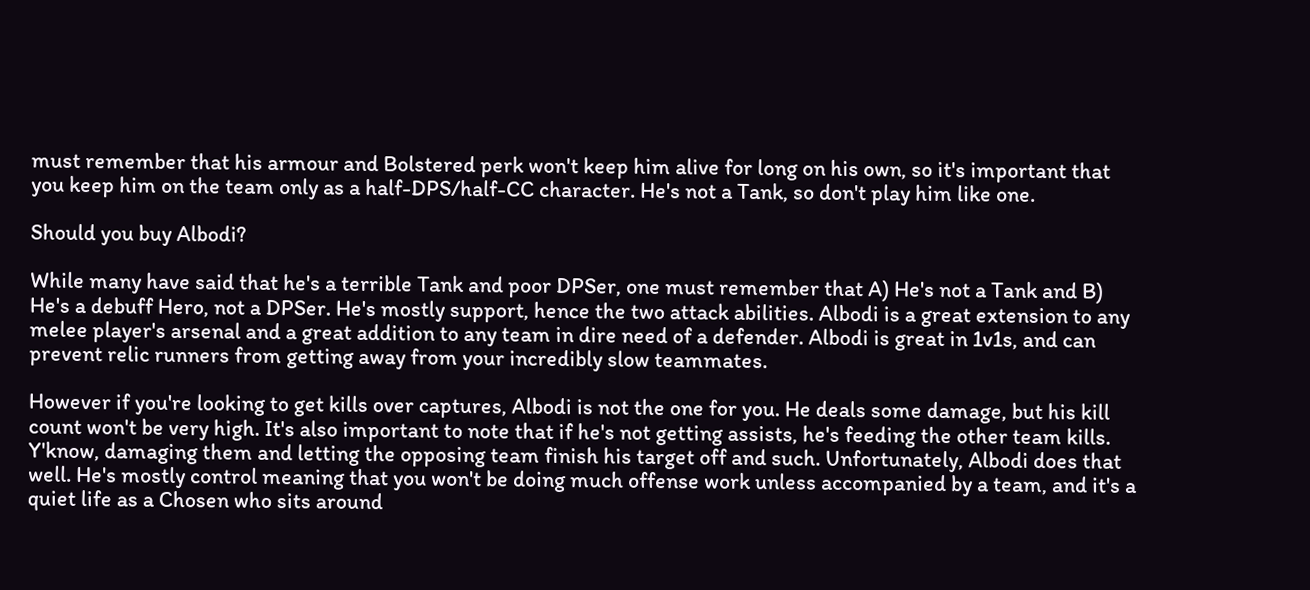must remember that his armour and Bolstered perk won't keep him alive for long on his own, so it's important that you keep him on the team only as a half-DPS/half-CC character. He's not a Tank, so don't play him like one.

Should you buy Albodi?

While many have said that he's a terrible Tank and poor DPSer, one must remember that A) He's not a Tank and B) He's a debuff Hero, not a DPSer. He's mostly support, hence the two attack abilities. Albodi is a great extension to any melee player's arsenal and a great addition to any team in dire need of a defender. Albodi is great in 1v1s, and can prevent relic runners from getting away from your incredibly slow teammates.

However if you're looking to get kills over captures, Albodi is not the one for you. He deals some damage, but his kill count won't be very high. It's also important to note that if he's not getting assists, he's feeding the other team kills. Y'know, damaging them and letting the opposing team finish his target off and such. Unfortunately, Albodi does that well. He's mostly control meaning that you won't be doing much offense work unless accompanied by a team, and it's a quiet life as a Chosen who sits around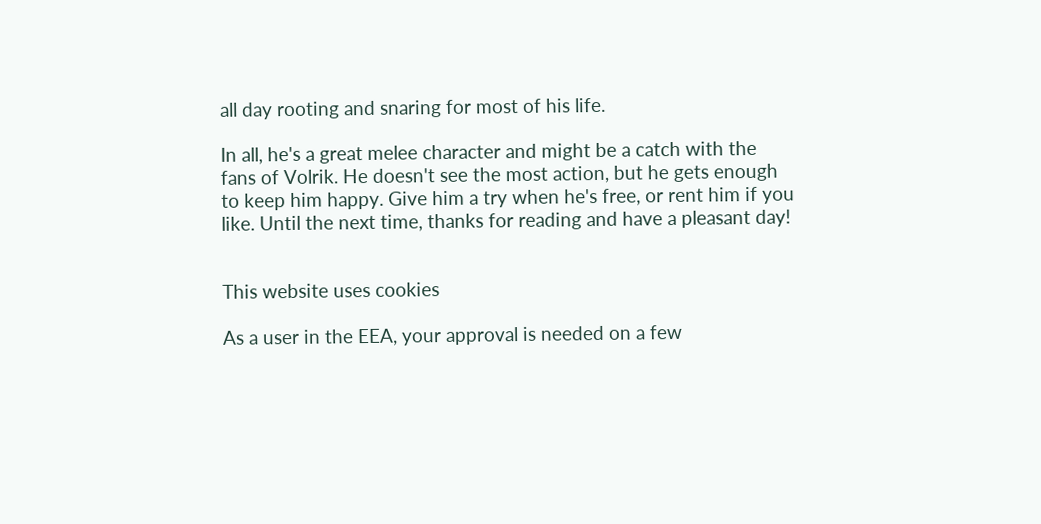all day rooting and snaring for most of his life.

In all, he's a great melee character and might be a catch with the fans of Volrik. He doesn't see the most action, but he gets enough to keep him happy. Give him a try when he's free, or rent him if you like. Until the next time, thanks for reading and have a pleasant day!


This website uses cookies

As a user in the EEA, your approval is needed on a few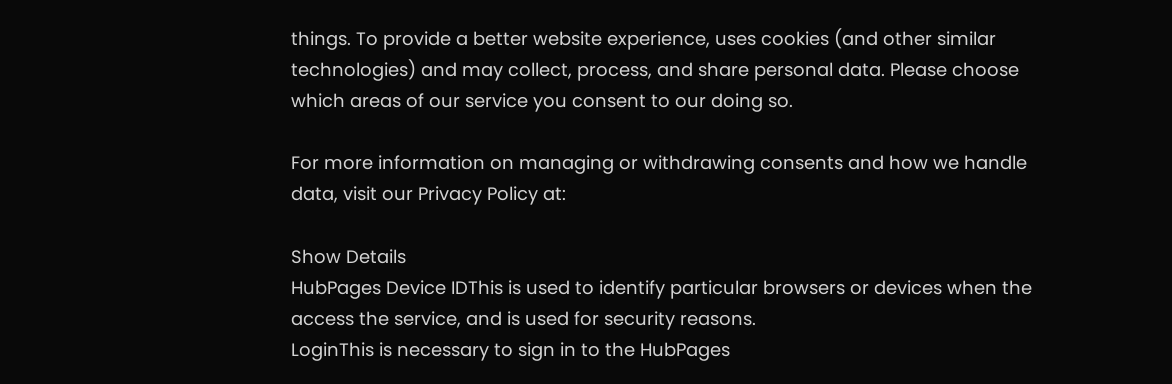things. To provide a better website experience, uses cookies (and other similar technologies) and may collect, process, and share personal data. Please choose which areas of our service you consent to our doing so.

For more information on managing or withdrawing consents and how we handle data, visit our Privacy Policy at:

Show Details
HubPages Device IDThis is used to identify particular browsers or devices when the access the service, and is used for security reasons.
LoginThis is necessary to sign in to the HubPages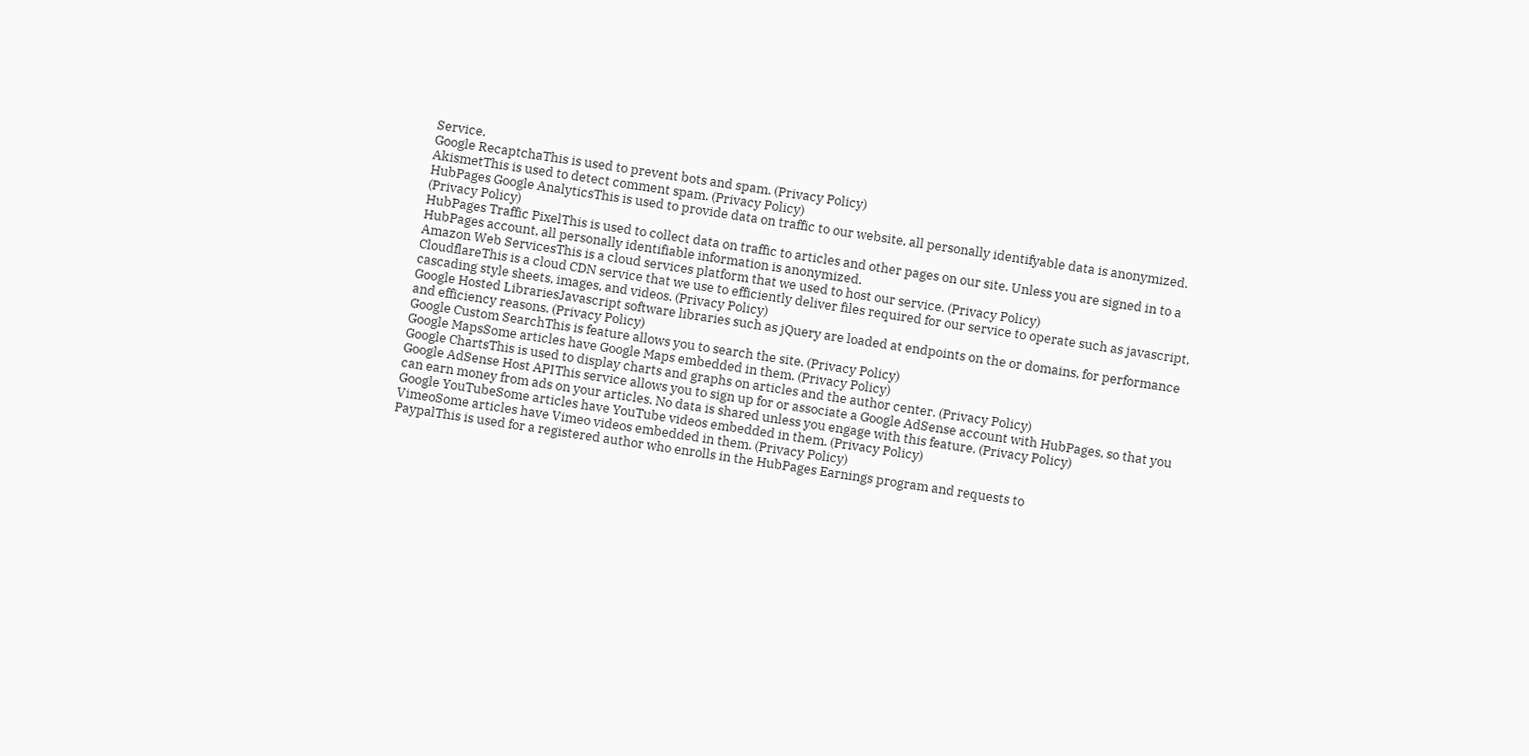Service.
Google RecaptchaThis is used to prevent bots and spam. (Privacy Policy)
AkismetThis is used to detect comment spam. (Privacy Policy)
HubPages Google AnalyticsThis is used to provide data on traffic to our website, all personally identifyable data is anonymized. (Privacy Policy)
HubPages Traffic PixelThis is used to collect data on traffic to articles and other pages on our site. Unless you are signed in to a HubPages account, all personally identifiable information is anonymized.
Amazon Web ServicesThis is a cloud services platform that we used to host our service. (Privacy Policy)
CloudflareThis is a cloud CDN service that we use to efficiently deliver files required for our service to operate such as javascript, cascading style sheets, images, and videos. (Privacy Policy)
Google Hosted LibrariesJavascript software libraries such as jQuery are loaded at endpoints on the or domains, for performance and efficiency reasons. (Privacy Policy)
Google Custom SearchThis is feature allows you to search the site. (Privacy Policy)
Google MapsSome articles have Google Maps embedded in them. (Privacy Policy)
Google ChartsThis is used to display charts and graphs on articles and the author center. (Privacy Policy)
Google AdSense Host APIThis service allows you to sign up for or associate a Google AdSense account with HubPages, so that you can earn money from ads on your articles. No data is shared unless you engage with this feature. (Privacy Policy)
Google YouTubeSome articles have YouTube videos embedded in them. (Privacy Policy)
VimeoSome articles have Vimeo videos embedded in them. (Privacy Policy)
PaypalThis is used for a registered author who enrolls in the HubPages Earnings program and requests to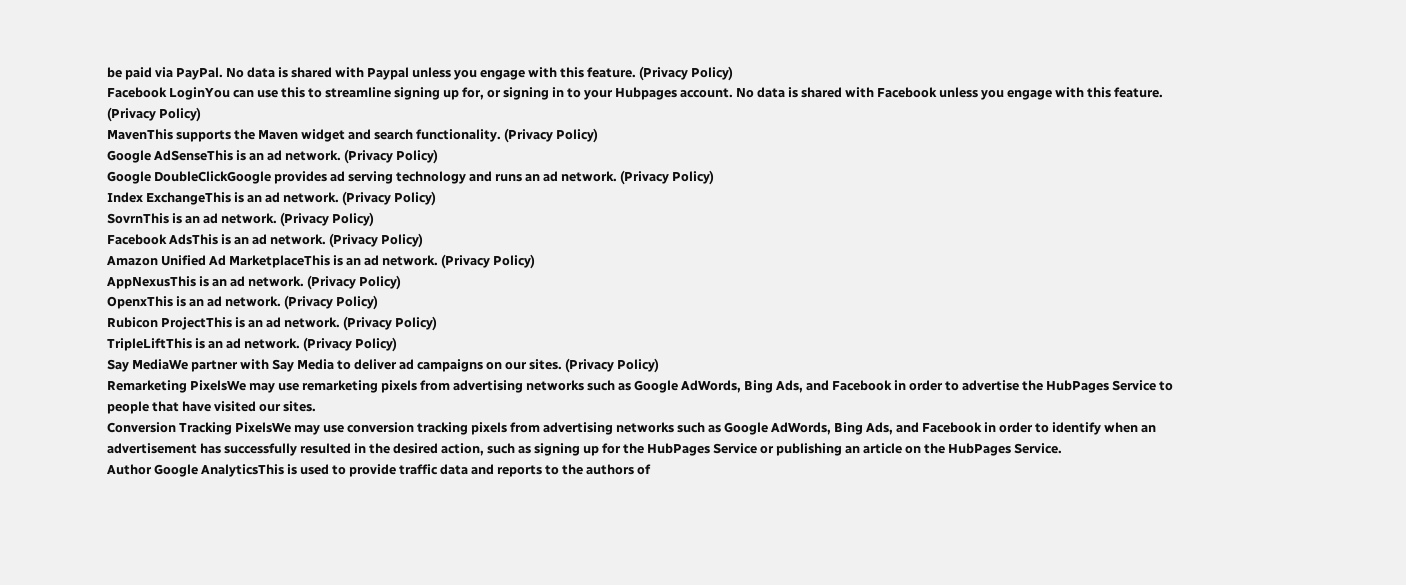be paid via PayPal. No data is shared with Paypal unless you engage with this feature. (Privacy Policy)
Facebook LoginYou can use this to streamline signing up for, or signing in to your Hubpages account. No data is shared with Facebook unless you engage with this feature. (Privacy Policy)
MavenThis supports the Maven widget and search functionality. (Privacy Policy)
Google AdSenseThis is an ad network. (Privacy Policy)
Google DoubleClickGoogle provides ad serving technology and runs an ad network. (Privacy Policy)
Index ExchangeThis is an ad network. (Privacy Policy)
SovrnThis is an ad network. (Privacy Policy)
Facebook AdsThis is an ad network. (Privacy Policy)
Amazon Unified Ad MarketplaceThis is an ad network. (Privacy Policy)
AppNexusThis is an ad network. (Privacy Policy)
OpenxThis is an ad network. (Privacy Policy)
Rubicon ProjectThis is an ad network. (Privacy Policy)
TripleLiftThis is an ad network. (Privacy Policy)
Say MediaWe partner with Say Media to deliver ad campaigns on our sites. (Privacy Policy)
Remarketing PixelsWe may use remarketing pixels from advertising networks such as Google AdWords, Bing Ads, and Facebook in order to advertise the HubPages Service to people that have visited our sites.
Conversion Tracking PixelsWe may use conversion tracking pixels from advertising networks such as Google AdWords, Bing Ads, and Facebook in order to identify when an advertisement has successfully resulted in the desired action, such as signing up for the HubPages Service or publishing an article on the HubPages Service.
Author Google AnalyticsThis is used to provide traffic data and reports to the authors of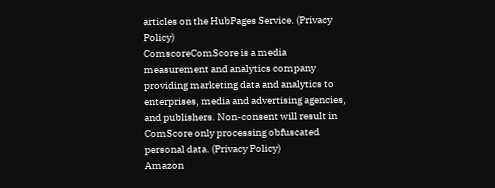articles on the HubPages Service. (Privacy Policy)
ComscoreComScore is a media measurement and analytics company providing marketing data and analytics to enterprises, media and advertising agencies, and publishers. Non-consent will result in ComScore only processing obfuscated personal data. (Privacy Policy)
Amazon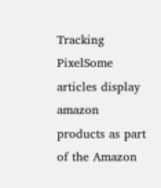Tracking PixelSome articles display amazon products as part of the Amazon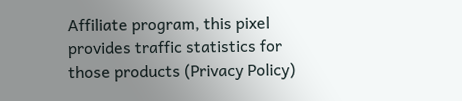Affiliate program, this pixel provides traffic statistics for those products (Privacy Policy)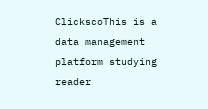ClickscoThis is a data management platform studying reader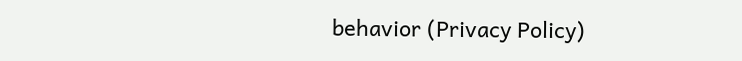behavior (Privacy Policy)